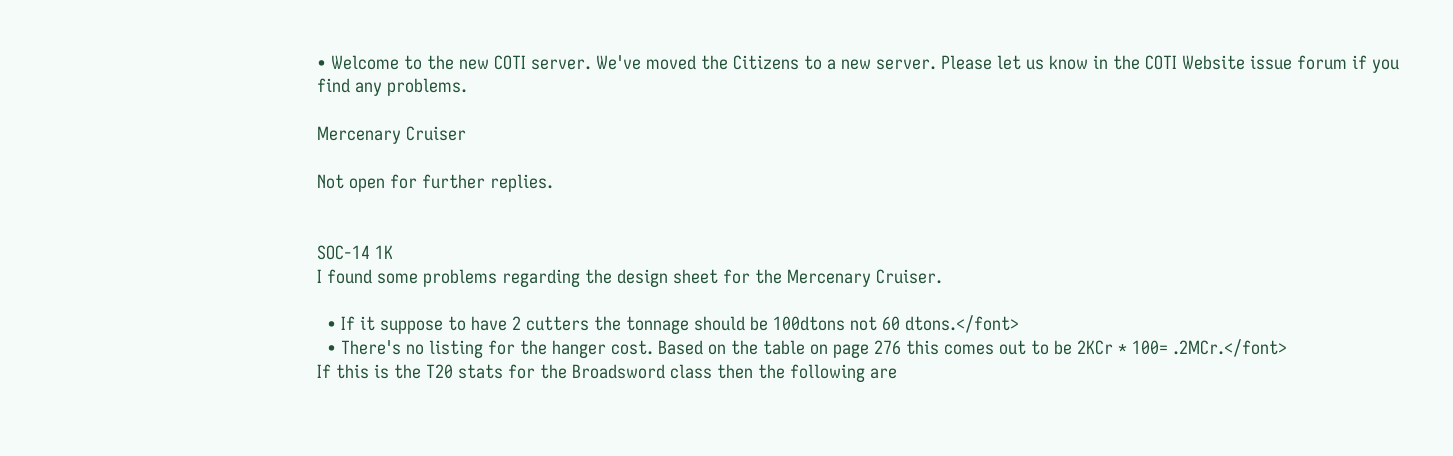• Welcome to the new COTI server. We've moved the Citizens to a new server. Please let us know in the COTI Website issue forum if you find any problems.

Mercenary Cruiser

Not open for further replies.


SOC-14 1K
I found some problems regarding the design sheet for the Mercenary Cruiser.

  • If it suppose to have 2 cutters the tonnage should be 100dtons not 60 dtons.</font>
  • There's no listing for the hanger cost. Based on the table on page 276 this comes out to be 2KCr * 100= .2MCr.</font>
If this is the T20 stats for the Broadsword class then the following are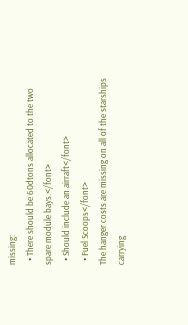missing:
  • There should be 60dtons allocated to the two spare module bays.</font>
  • Should include an airraft</font>
  • Fuel Scoops</font>
The hanger costs are missing on all of the starships carrying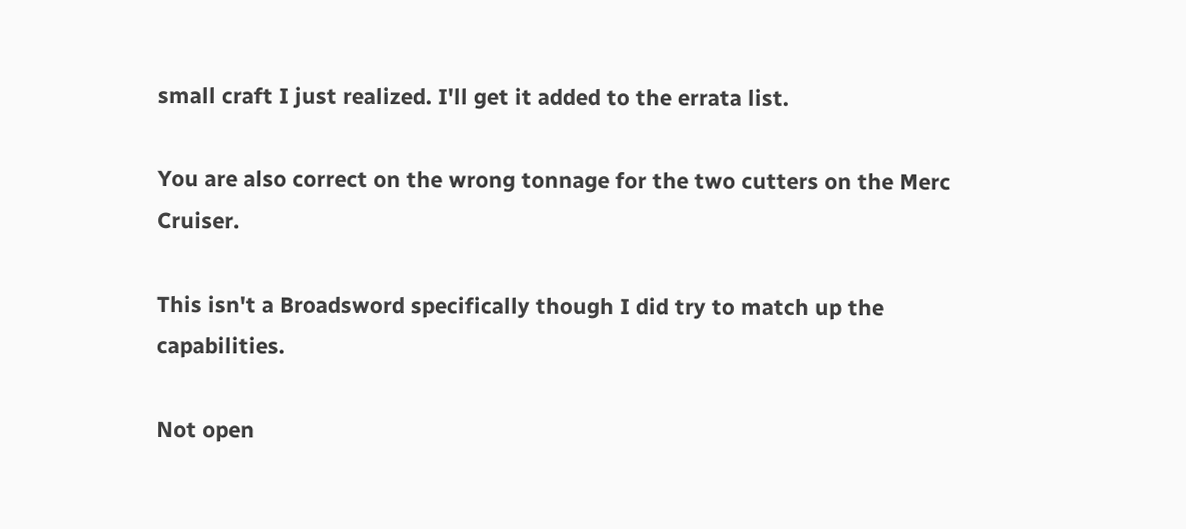small craft I just realized. I'll get it added to the errata list.

You are also correct on the wrong tonnage for the two cutters on the Merc Cruiser.

This isn't a Broadsword specifically though I did try to match up the capabilities.

Not open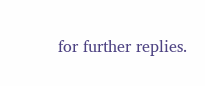for further replies.